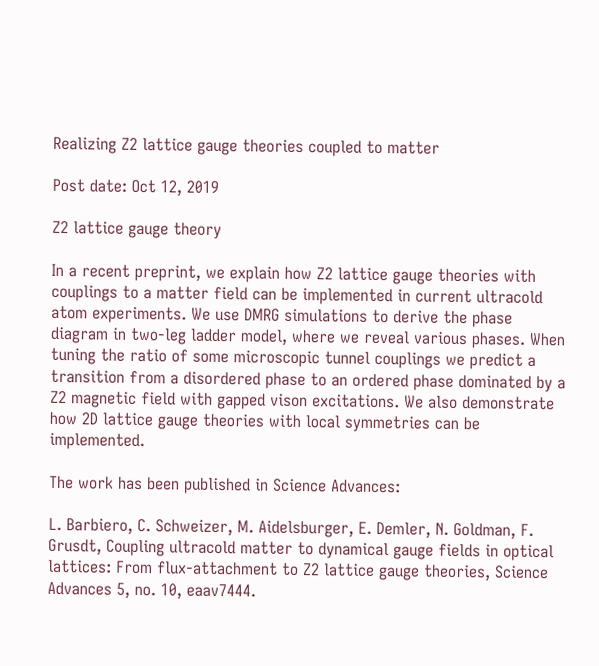Realizing Z2 lattice gauge theories coupled to matter

Post date: Oct 12, 2019

Z2 lattice gauge theory

In a recent preprint, we explain how Z2 lattice gauge theories with couplings to a matter field can be implemented in current ultracold atom experiments. We use DMRG simulations to derive the phase diagram in two-leg ladder model, where we reveal various phases. When tuning the ratio of some microscopic tunnel couplings we predict a transition from a disordered phase to an ordered phase dominated by a Z2 magnetic field with gapped vison excitations. We also demonstrate how 2D lattice gauge theories with local symmetries can be implemented.

The work has been published in Science Advances:

L. Barbiero, C. Schweizer, M. Aidelsburger, E. Demler, N. Goldman, F. Grusdt, Coupling ultracold matter to dynamical gauge fields in optical lattices: From flux-attachment to Z2 lattice gauge theories, Science Advances 5, no. 10, eaav7444.